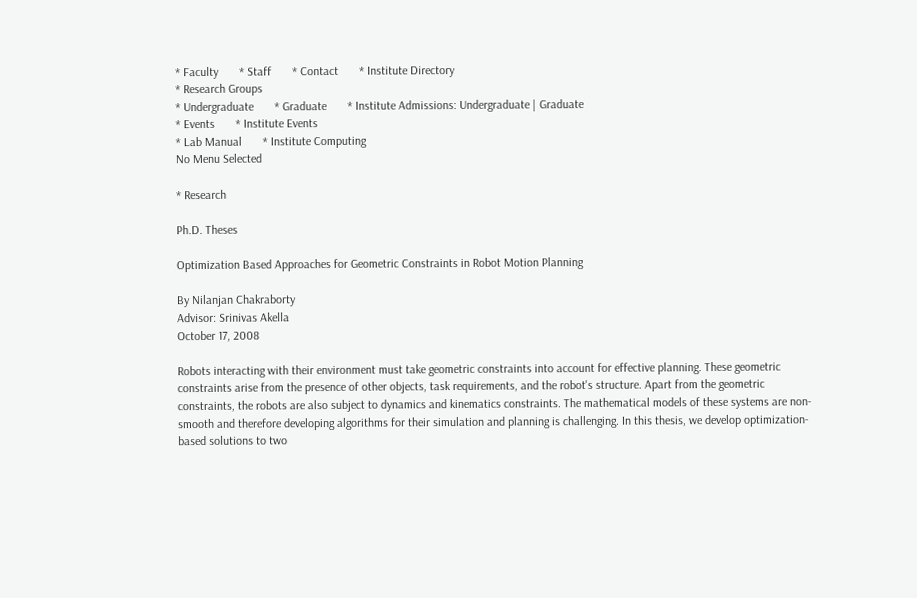* Faculty       * Staff       * Contact       * Institute Directory
* Research Groups
* Undergraduate       * Graduate       * Institute Admissions: Undergraduate | Graduate
* Events       * Institute Events
* Lab Manual       * Institute Computing
No Menu Selected

* Research

Ph.D. Theses

Optimization Based Approaches for Geometric Constraints in Robot Motion Planning

By Nilanjan Chakraborty
Advisor: Srinivas Akella
October 17, 2008

Robots interacting with their environment must take geometric constraints into account for effective planning. These geometric constraints arise from the presence of other objects, task requirements, and the robot's structure. Apart from the geometric constraints, the robots are also subject to dynamics and kinematics constraints. The mathematical models of these systems are non-smooth and therefore developing algorithms for their simulation and planning is challenging. In this thesis, we develop optimization-based solutions to two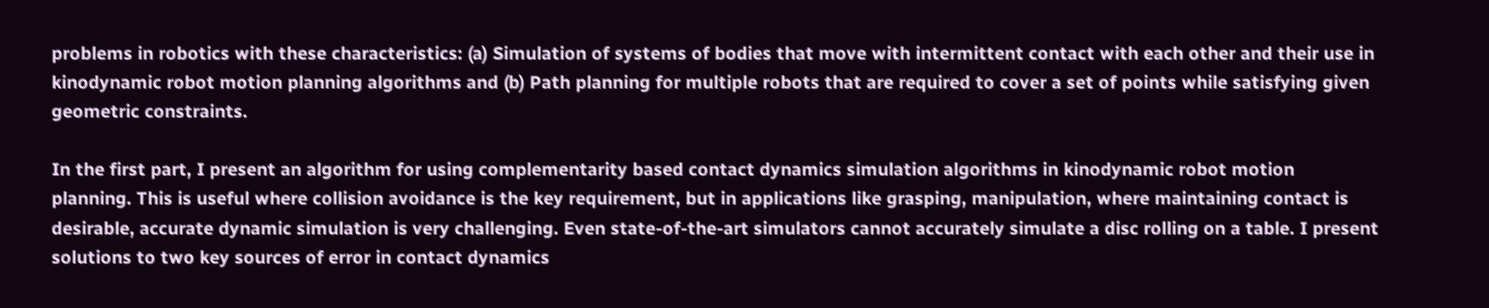problems in robotics with these characteristics: (a) Simulation of systems of bodies that move with intermittent contact with each other and their use in kinodynamic robot motion planning algorithms and (b) Path planning for multiple robots that are required to cover a set of points while satisfying given geometric constraints.

In the first part, I present an algorithm for using complementarity based contact dynamics simulation algorithms in kinodynamic robot motion planning. This is useful where collision avoidance is the key requirement, but in applications like grasping, manipulation, where maintaining contact is desirable, accurate dynamic simulation is very challenging. Even state-of-the-art simulators cannot accurately simulate a disc rolling on a table. I present solutions to two key sources of error in contact dynamics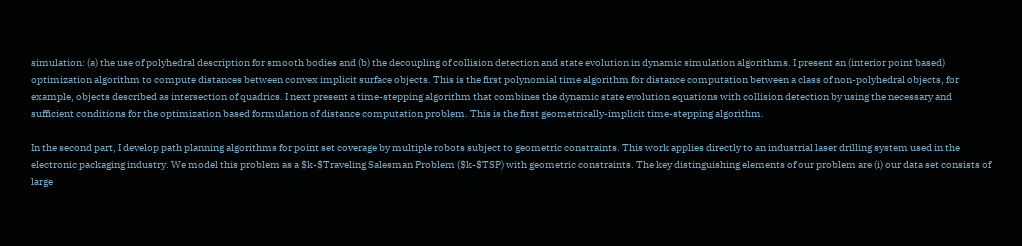simulation: (a) the use of polyhedral description for smooth bodies and (b) the decoupling of collision detection and state evolution in dynamic simulation algorithms. I present an (interior point based) optimization algorithm to compute distances between convex implicit surface objects. This is the first polynomial time algorithm for distance computation between a class of non-polyhedral objects, for example, objects described as intersection of quadrics. I next present a time-stepping algorithm that combines the dynamic state evolution equations with collision detection by using the necessary and sufficient conditions for the optimization based formulation of distance computation problem. This is the first geometrically-implicit time-stepping algorithm.

In the second part, I develop path planning algorithms for point set coverage by multiple robots subject to geometric constraints. This work applies directly to an industrial laser drilling system used in the electronic packaging industry. We model this problem as a $k-$Traveling Salesman Problem ($k-$TSP) with geometric constraints. The key distinguishing elements of our problem are (i) our data set consists of large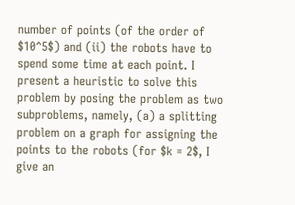number of points (of the order of $10^5$) and (ii) the robots have to spend some time at each point. I present a heuristic to solve this problem by posing the problem as two subproblems, namely, (a) a splitting problem on a graph for assigning the points to the robots (for $k = 2$, I give an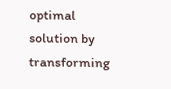optimal solution by transforming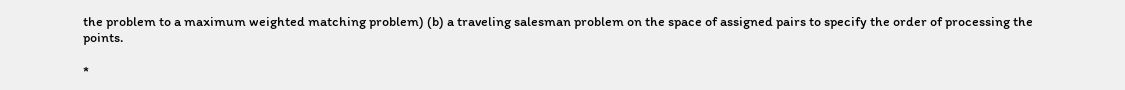the problem to a maximum weighted matching problem) (b) a traveling salesman problem on the space of assigned pairs to specify the order of processing the points.

*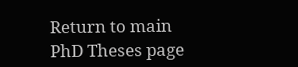Return to main PhD Theses page